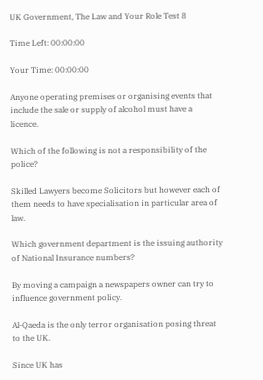UK Government, The Law and Your Role Test 8

Time Left: 00:00:00

Your Time: 00:00:00

Anyone operating premises or organising events that include the sale or supply of alcohol must have a licence.

Which of the following is not a responsibility of the police?

Skilled Lawyers become Solicitors but however each of them needs to have specialisation in particular area of law.

Which government department is the issuing authority of National Insurance numbers?

By moving a campaign a newspapers owner can try to influence government policy.

Al-Qaeda is the only terror organisation posing threat to the UK.

Since UK has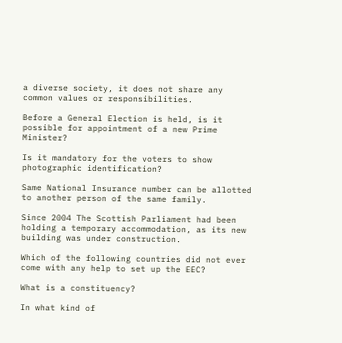a diverse society, it does not share any common values or responsibilities.

Before a General Election is held, is it possible for appointment of a new Prime Minister?

Is it mandatory for the voters to show photographic identification?

Same National Insurance number can be allotted to another person of the same family.

Since 2004 The Scottish Parliament had been holding a temporary accommodation, as its new building was under construction.

Which of the following countries did not ever come with any help to set up the EEC?

What is a constituency?

In what kind of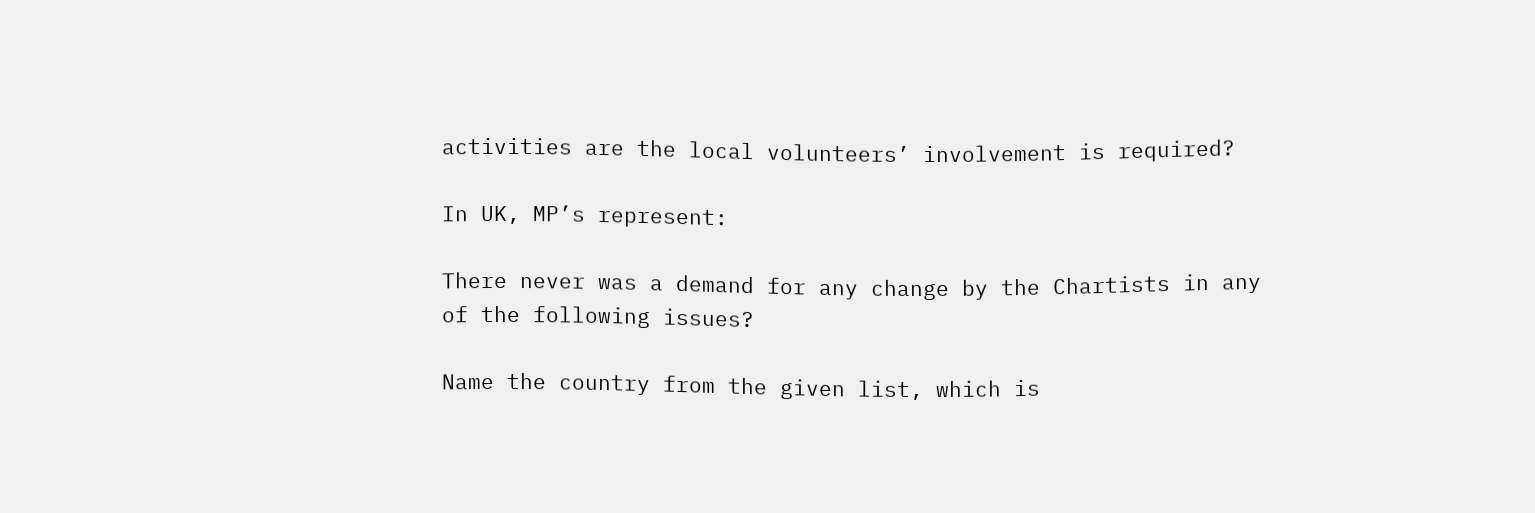activities are the local volunteers’ involvement is required?

In UK, MP’s represent:

There never was a demand for any change by the Chartists in any of the following issues?

Name the country from the given list, which is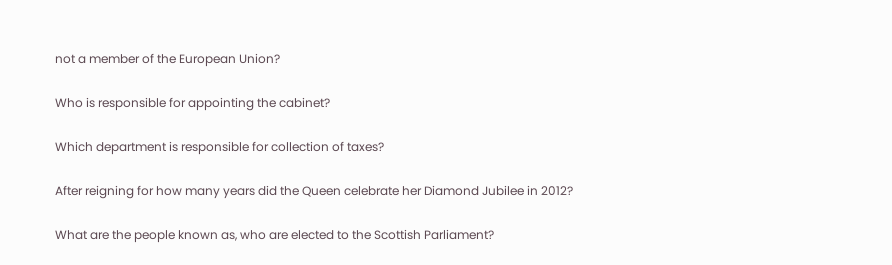not a member of the European Union?

Who is responsible for appointing the cabinet?

Which department is responsible for collection of taxes?

After reigning for how many years did the Queen celebrate her Diamond Jubilee in 2012?

What are the people known as, who are elected to the Scottish Parliament?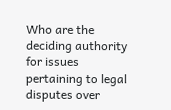Who are the deciding authority for issues pertaining to legal disputes over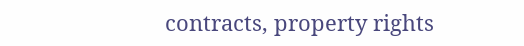contracts, property rights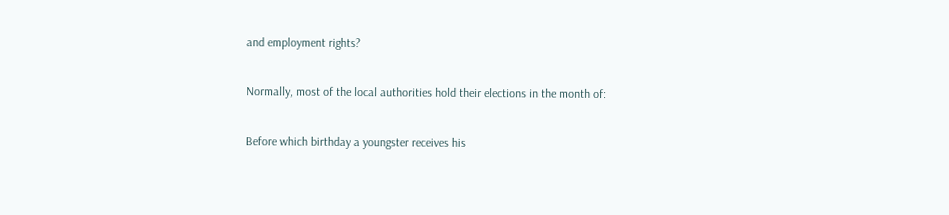and employment rights?

Normally, most of the local authorities hold their elections in the month of:

Before which birthday a youngster receives his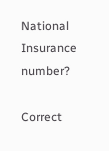National Insurance number?

Correct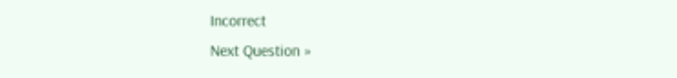Incorrect
Next Question »